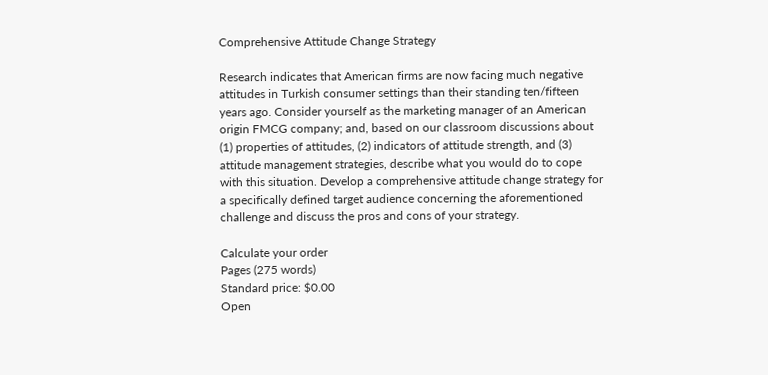Comprehensive Attitude Change Strategy

Research indicates that American firms are now facing much negative attitudes in Turkish consumer settings than their standing ten/fifteen years ago. Consider yourself as the marketing manager of an American origin FMCG company; and, based on our classroom discussions about (1) properties of attitudes, (2) indicators of attitude strength, and (3) attitude management strategies, describe what you would do to cope with this situation. Develop a comprehensive attitude change strategy for a specifically defined target audience concerning the aforementioned challenge and discuss the pros and cons of your strategy.

Calculate your order
Pages (275 words)
Standard price: $0.00
Open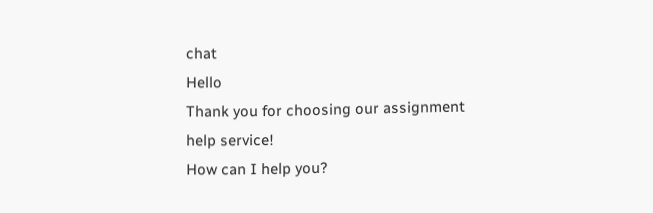chat
Hello
Thank you for choosing our assignment help service!
How can I help you?